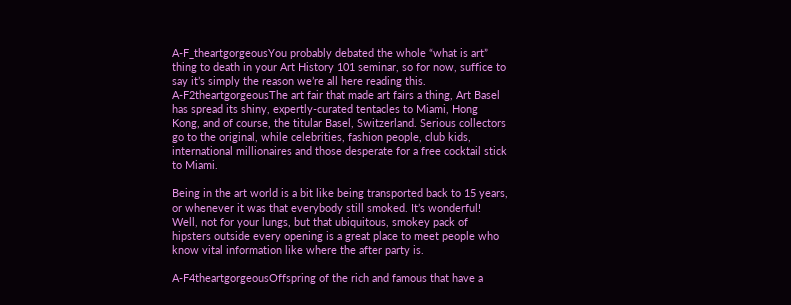A-F_theartgorgeousYou probably debated the whole “what is art” thing to death in your Art History 101 seminar, so for now, suffice to say it’s simply the reason we’re all here reading this.
A-F2theartgorgeousThe art fair that made art fairs a thing, Art Basel has spread its shiny, expertly-curated tentacles to Miami, Hong Kong, and of course, the titular Basel, Switzerland. Serious collectors go to the original, while celebrities, fashion people, club kids, international millionaires and those desperate for a free cocktail stick to Miami.

Being in the art world is a bit like being transported back to 15 years, or whenever it was that everybody still smoked. It’s wonderful! Well, not for your lungs, but that ubiquitous, smokey pack of hipsters outside every opening is a great place to meet people who know vital information like where the after party is.

A-F4theartgorgeousOffspring of the rich and famous that have a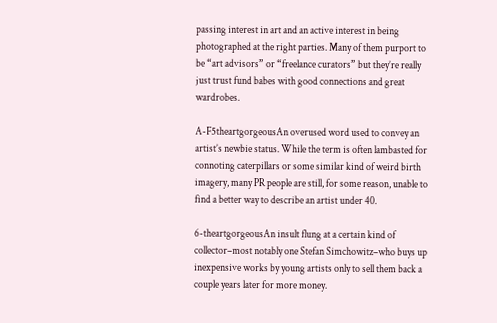passing interest in art and an active interest in being photographed at the right parties. Many of them purport to be “art advisors” or “freelance curators” but they’re really just trust fund babes with good connections and great wardrobes.

A-F5theartgorgeousAn overused word used to convey an artist’s newbie status. While the term is often lambasted for connoting caterpillars or some similar kind of weird birth imagery, many PR people are still, for some reason, unable to find a better way to describe an artist under 40.

6-theartgorgeousAn insult flung at a certain kind of collector–most notably one Stefan Simchowitz–who buys up inexpensive works by young artists only to sell them back a couple years later for more money.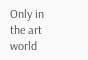Only in the art world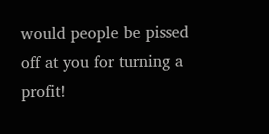would people be pissed off at you for turning a profit!